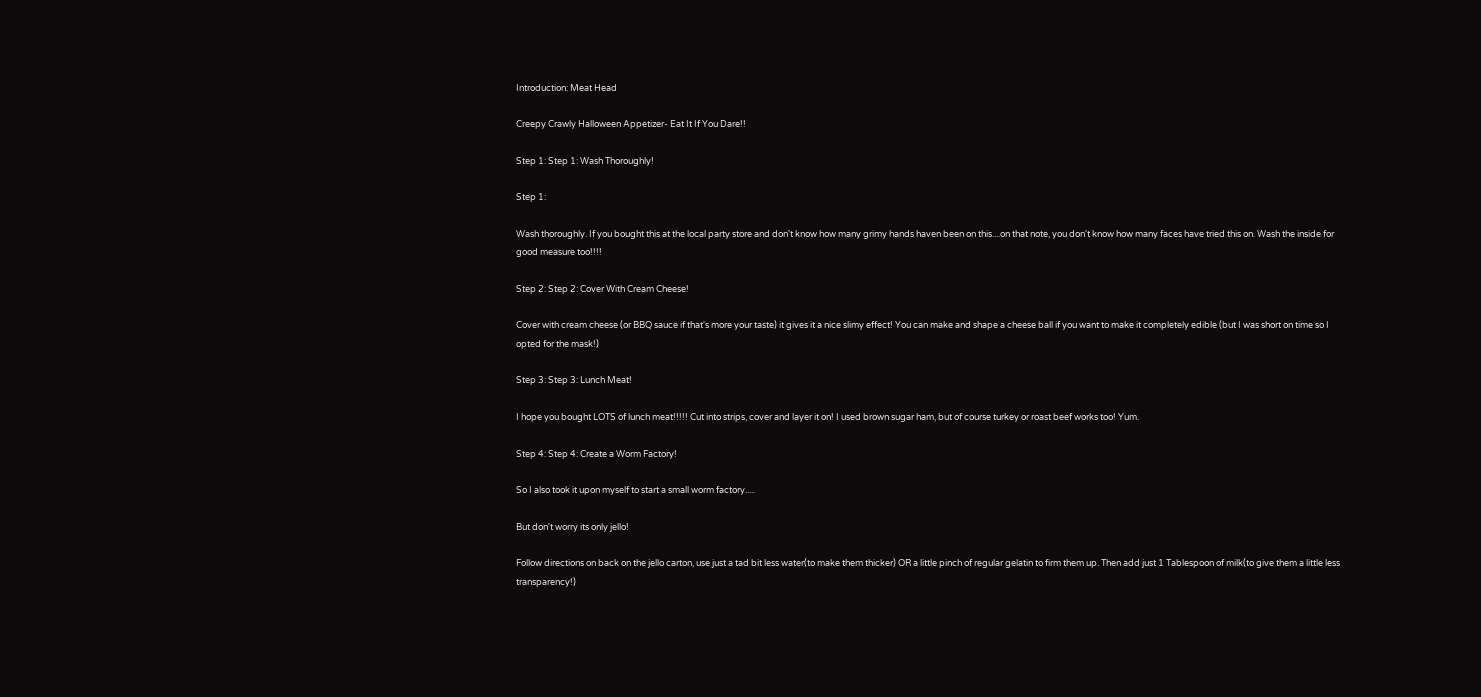Introduction: Meat Head

Creepy Crawly Halloween Appetizer- Eat It If You Dare!!

Step 1: Step 1: Wash Thoroughly!

Step 1:

Wash thoroughly. If you bought this at the local party store and don't know how many grimy hands haven been on this....on that note, you don't know how many faces have tried this on. Wash the inside for good measure too!!!!

Step 2: Step 2: Cover With Cream Cheese!

Cover with cream cheese (or BBQ sauce if that's more your taste) it gives it a nice slimy effect! You can make and shape a cheese ball if you want to make it completely edible (but I was short on time so I opted for the mask!)

Step 3: Step 3: Lunch Meat!

I hope you bought LOTS of lunch meat!!!!! Cut into strips, cover and layer it on! I used brown sugar ham, but of course turkey or roast beef works too! Yum.

Step 4: Step 4: Create a Worm Factory!

So I also took it upon myself to start a small worm factory.....

But don't worry its only jello!

Follow directions on back on the jello carton, use just a tad bit less water(to make them thicker) OR a little pinch of regular gelatin to firm them up. Then add just 1 Tablespoon of milk(to give them a little less transparency!)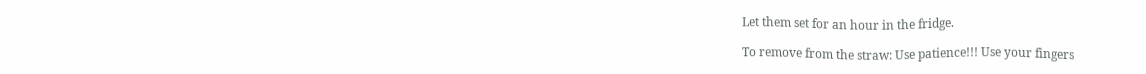Let them set for an hour in the fridge.

To remove from the straw: Use patience!!! Use your fingers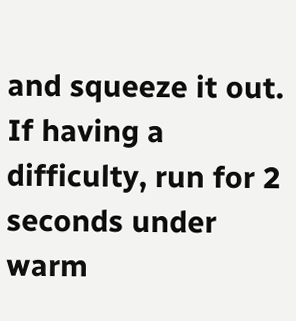and squeeze it out. If having a difficulty, run for 2 seconds under warm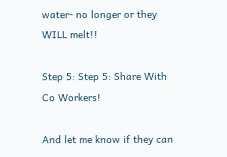water- no longer or they WILL melt!!

Step 5: Step 5: Share With Co Workers!

And let me know if they can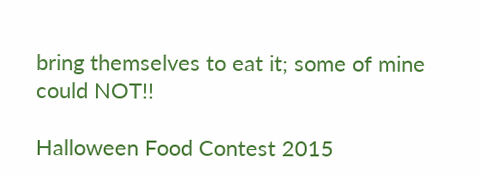bring themselves to eat it; some of mine could NOT!!

Halloween Food Contest 2015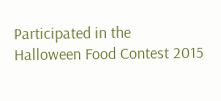Participated in the
Halloween Food Contest 2015